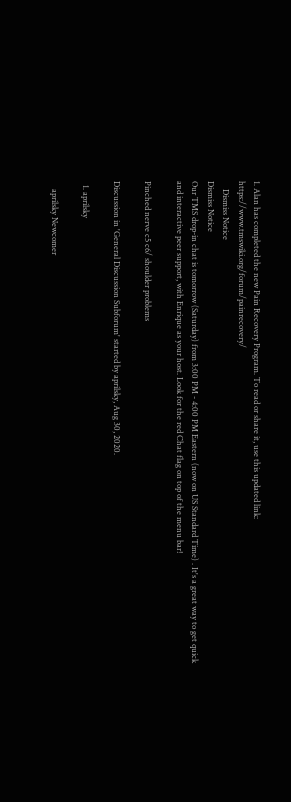1. Alan has completed the new Pain Recovery Program. To read or share it, use this updated link: https://www.tmswiki.org/forum/painrecovery/
    Dismiss Notice
Dismiss Notice
Our TMS drop-in chat is tomorrow (Saturday) from 3:00 PM - 4:00 PM Eastern (now on US Standard Time) . It's a great way to get quick and interactive peer support, with Enrique as your host. Look for the red Chat flag on top of the menu bar!

Pinched nerve c5 c6/ shoulder problems

Discussion in 'General Discussion Subforum' started by aprilsky, Aug 30, 2020.

  1. aprilsky

    aprilsky Newcomer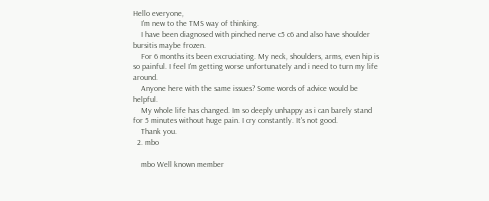Hello everyone,
    I'm new to the TMS way of thinking.
    I have been diagnosed with pinched nerve c5 c6 and also have shoulder bursitis maybe frozen.
    For 6 months its been excruciating. My neck, shoulders, arms, even hip is so painful. I feel I'm getting worse unfortunately and i need to turn my life around.
    Anyone here with the same issues? Some words of advice would be helpful.
    My whole life has changed. Im so deeply unhappy as i can barely stand for 5 minutes without huge pain. I cry constantly. It's not good.
    Thank you.
  2. mbo

    mbo Well known member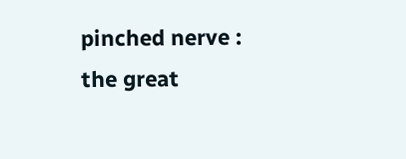pinched nerve : the great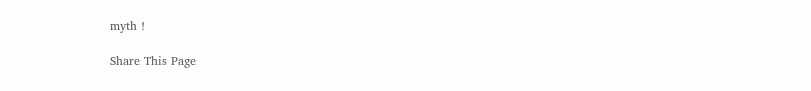myth !

Share This Page